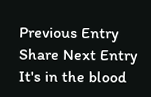Previous Entry Share Next Entry
It's in the blood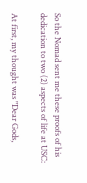So the Nomad sent me these proofs of his dedication to two (2) aspects of life at USC:

At first, my thought was "Dear Gods,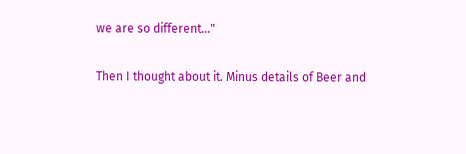we are so different..."

Then I thought about it. Minus details of Beer and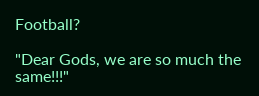Football?

"Dear Gods, we are so much the same!!!"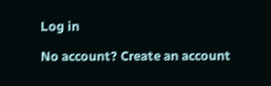Log in

No account? Create an account